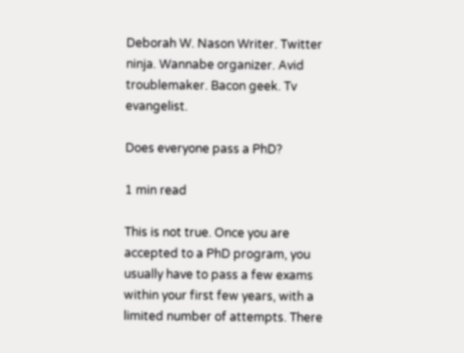Deborah W. Nason Writer. Twitter ninja. Wannabe organizer. Avid troublemaker. Bacon geek. Tv evangelist.

Does everyone pass a PhD?

1 min read

This is not true. Once you are accepted to a PhD program, you usually have to pass a few exams within your first few years, with a limited number of attempts. There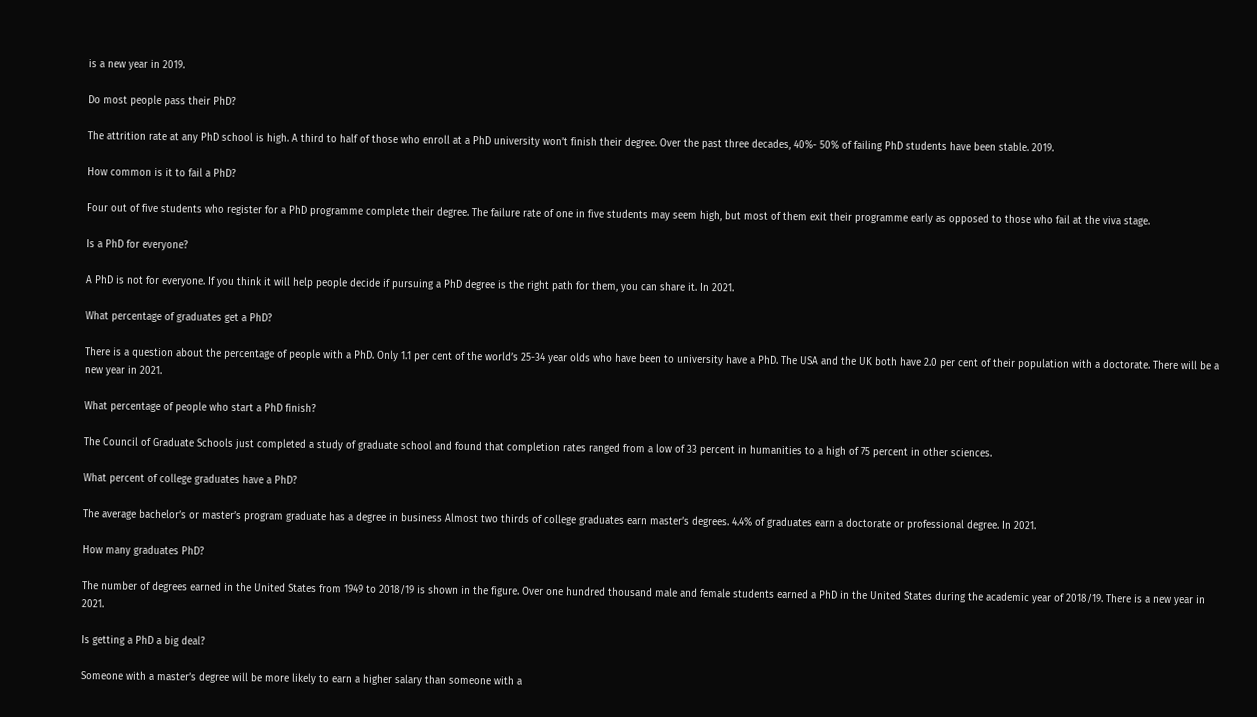is a new year in 2019.

Do most people pass their PhD?

The attrition rate at any PhD school is high. A third to half of those who enroll at a PhD university won’t finish their degree. Over the past three decades, 40%- 50% of failing PhD students have been stable. 2019.

How common is it to fail a PhD?

Four out of five students who register for a PhD programme complete their degree. The failure rate of one in five students may seem high, but most of them exit their programme early as opposed to those who fail at the viva stage.

Is a PhD for everyone?

A PhD is not for everyone. If you think it will help people decide if pursuing a PhD degree is the right path for them, you can share it. In 2021.

What percentage of graduates get a PhD?

There is a question about the percentage of people with a PhD. Only 1.1 per cent of the world’s 25-34 year olds who have been to university have a PhD. The USA and the UK both have 2.0 per cent of their population with a doctorate. There will be a new year in 2021.

What percentage of people who start a PhD finish?

The Council of Graduate Schools just completed a study of graduate school and found that completion rates ranged from a low of 33 percent in humanities to a high of 75 percent in other sciences.

What percent of college graduates have a PhD?

The average bachelor’s or master’s program graduate has a degree in business Almost two thirds of college graduates earn master’s degrees. 4.4% of graduates earn a doctorate or professional degree. In 2021.

How many graduates PhD?

The number of degrees earned in the United States from 1949 to 2018/19 is shown in the figure. Over one hundred thousand male and female students earned a PhD in the United States during the academic year of 2018/19. There is a new year in 2021.

Is getting a PhD a big deal?

Someone with a master’s degree will be more likely to earn a higher salary than someone with a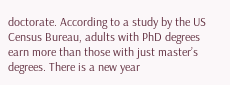doctorate. According to a study by the US Census Bureau, adults with PhD degrees earn more than those with just master’s degrees. There is a new year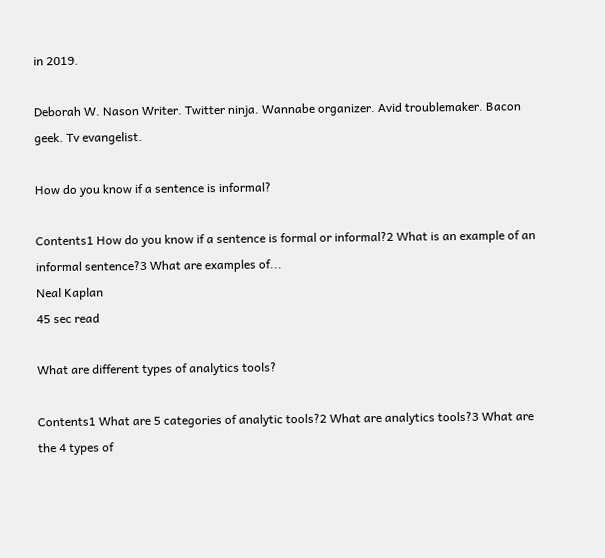in 2019.

Deborah W. Nason Writer. Twitter ninja. Wannabe organizer. Avid troublemaker. Bacon geek. Tv evangelist.

How do you know if a sentence is informal?

Contents1 How do you know if a sentence is formal or informal?2 What is an example of an informal sentence?3 What are examples of...
Neal Kaplan
45 sec read

What are different types of analytics tools?

Contents1 What are 5 categories of analytic tools?2 What are analytics tools?3 What are the 4 types of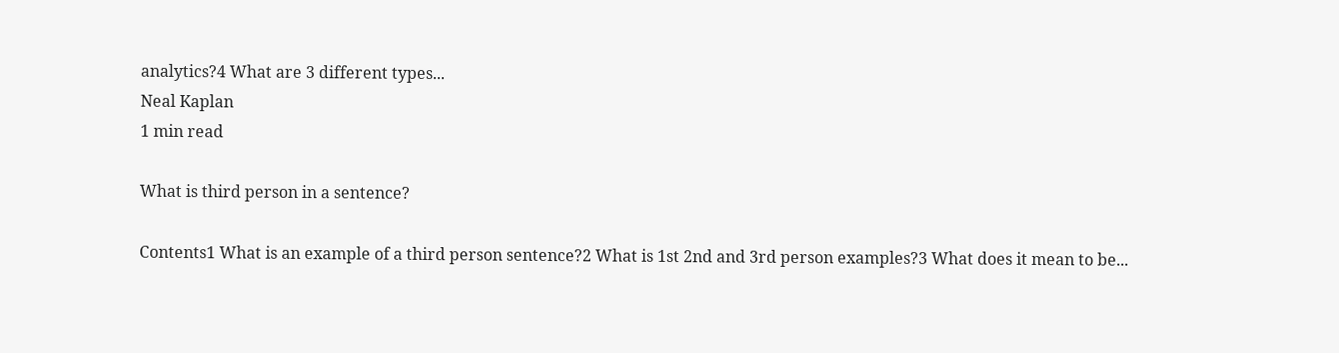analytics?4 What are 3 different types...
Neal Kaplan
1 min read

What is third person in a sentence?

Contents1 What is an example of a third person sentence?2 What is 1st 2nd and 3rd person examples?3 What does it mean to be...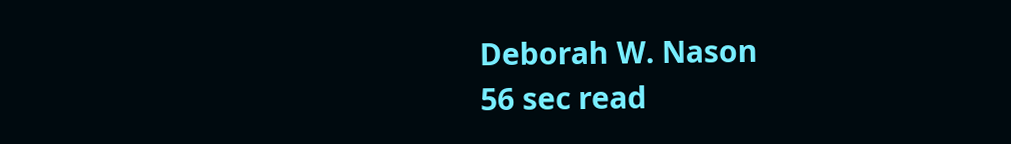Deborah W. Nason
56 sec read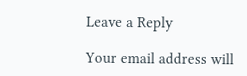Leave a Reply

Your email address will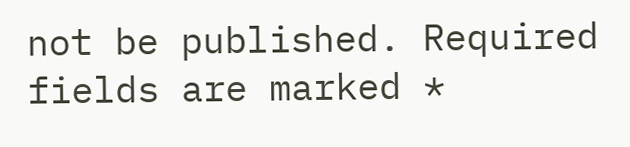not be published. Required fields are marked *